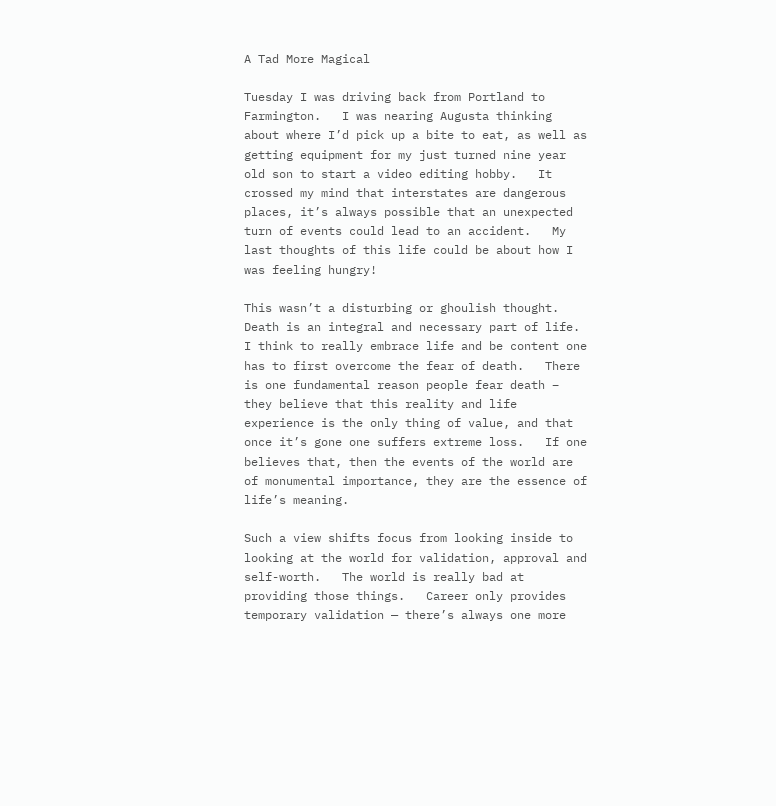A Tad More Magical

Tuesday I was driving back from Portland to Farmington.   I was nearing Augusta thinking about where I’d pick up a bite to eat, as well as getting equipment for my just turned nine year old son to start a video editing hobby.   It crossed my mind that interstates are dangerous places, it’s always possible that an unexpected turn of events could lead to an accident.   My last thoughts of this life could be about how I was feeling hungry!

This wasn’t a disturbing or ghoulish thought.  Death is an integral and necessary part of life.   I think to really embrace life and be content one has to first overcome the fear of death.   There is one fundamental reason people fear death – they believe that this reality and life experience is the only thing of value, and that once it’s gone one suffers extreme loss.   If one believes that, then the events of the world are of monumental importance, they are the essence of life’s meaning.

Such a view shifts focus from looking inside to looking at the world for validation, approval and self-worth.   The world is really bad at providing those things.   Career only provides temporary validation — there’s always one more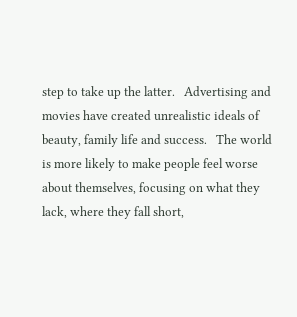step to take up the latter.   Advertising and movies have created unrealistic ideals of beauty, family life and success.   The world is more likely to make people feel worse about themselves, focusing on what they lack, where they fall short,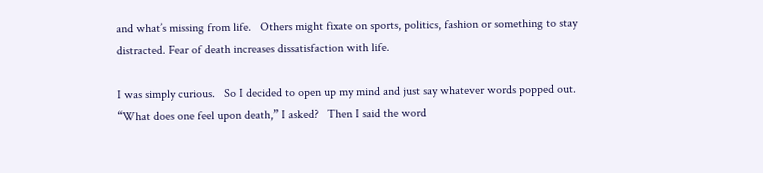and what’s missing from life.   Others might fixate on sports, politics, fashion or something to stay distracted. Fear of death increases dissatisfaction with life.

I was simply curious.   So I decided to open up my mind and just say whatever words popped out.   “What does one feel upon death,” I asked?   Then I said the word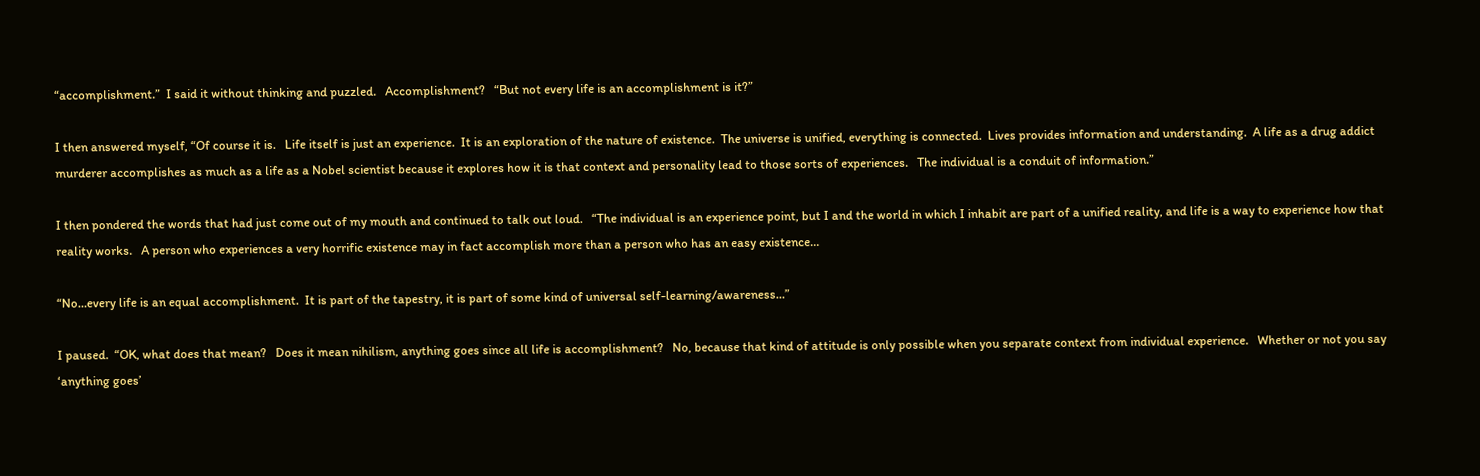“accomplishment.”  I said it without thinking and puzzled.   Accomplishment?   “But not every life is an accomplishment is it?”

I then answered myself, “Of course it is.   Life itself is just an experience.  It is an exploration of the nature of existence.  The universe is unified, everything is connected.  Lives provides information and understanding.  A life as a drug addict murderer accomplishes as much as a life as a Nobel scientist because it explores how it is that context and personality lead to those sorts of experiences.   The individual is a conduit of information.”

I then pondered the words that had just come out of my mouth and continued to talk out loud.   “The individual is an experience point, but I and the world in which I inhabit are part of a unified reality, and life is a way to experience how that reality works.   A person who experiences a very horrific existence may in fact accomplish more than a person who has an easy existence…

“No…every life is an equal accomplishment.  It is part of the tapestry, it is part of some kind of universal self-learning/awareness…”

I paused.  “OK, what does that mean?   Does it mean nihilism, anything goes since all life is accomplishment?   No, because that kind of attitude is only possible when you separate context from individual experience.   Whether or not you say ‘anything goes’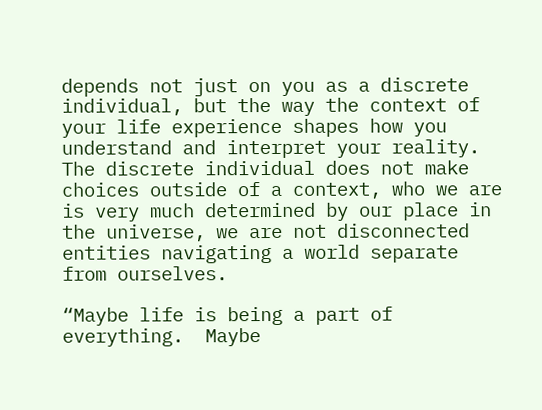depends not just on you as a discrete individual, but the way the context of your life experience shapes how you understand and interpret your reality.   The discrete individual does not make choices outside of a context, who we are is very much determined by our place in the universe, we are not disconnected entities navigating a world separate from ourselves.

“Maybe life is being a part of everything.  Maybe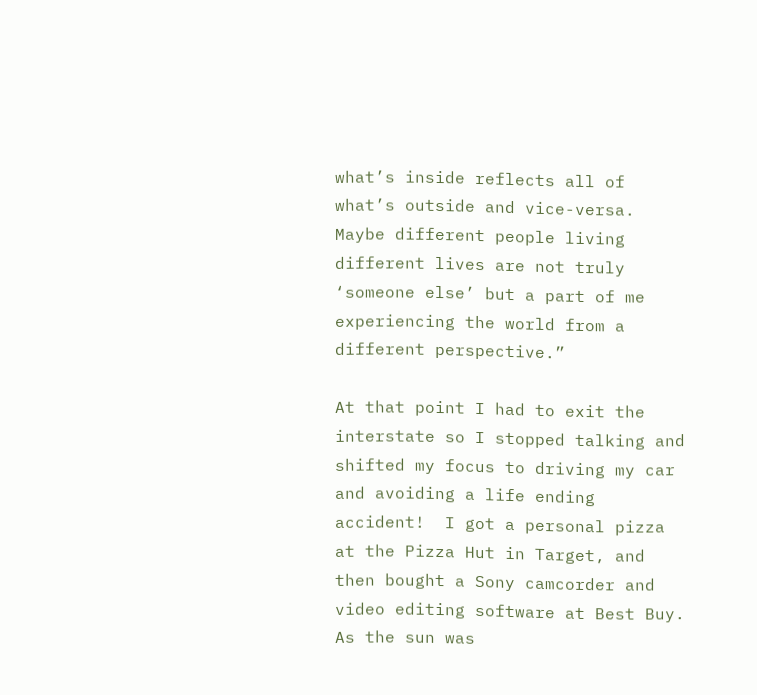what’s inside reflects all of what’s outside and vice-versa.  Maybe different people living different lives are not truly ‘someone else’ but a part of me experiencing the world from a different perspective.”

At that point I had to exit the interstate so I stopped talking and shifted my focus to driving my car and avoiding a life ending accident!  I got a personal pizza at the Pizza Hut in Target, and then bought a Sony camcorder and video editing software at Best Buy.  As the sun was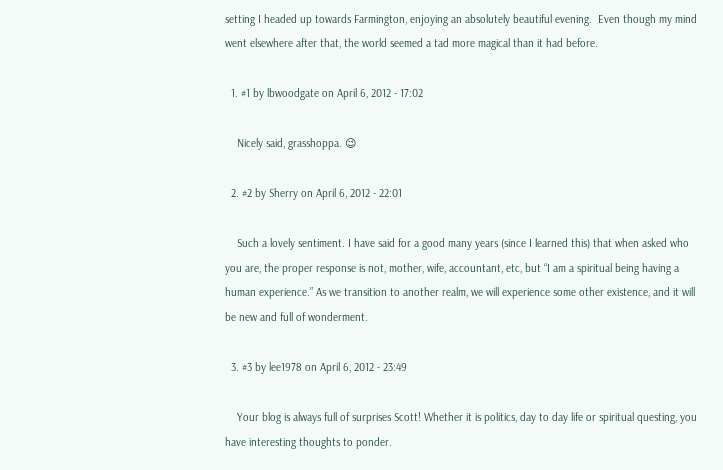setting I headed up towards Farmington, enjoying an absolutely beautiful evening.  Even though my mind went elsewhere after that, the world seemed a tad more magical than it had before.

  1. #1 by lbwoodgate on April 6, 2012 - 17:02

    Nicely said, grasshoppa. 😉

  2. #2 by Sherry on April 6, 2012 - 22:01

    Such a lovely sentiment. I have said for a good many years (since I learned this) that when asked who you are, the proper response is not, mother, wife, accountant, etc, but “I am a spiritual being having a human experience.” As we transition to another realm, we will experience some other existence, and it will be new and full of wonderment.

  3. #3 by lee1978 on April 6, 2012 - 23:49

    Your blog is always full of surprises Scott! Whether it is politics, day to day life or spiritual questing, you have interesting thoughts to ponder.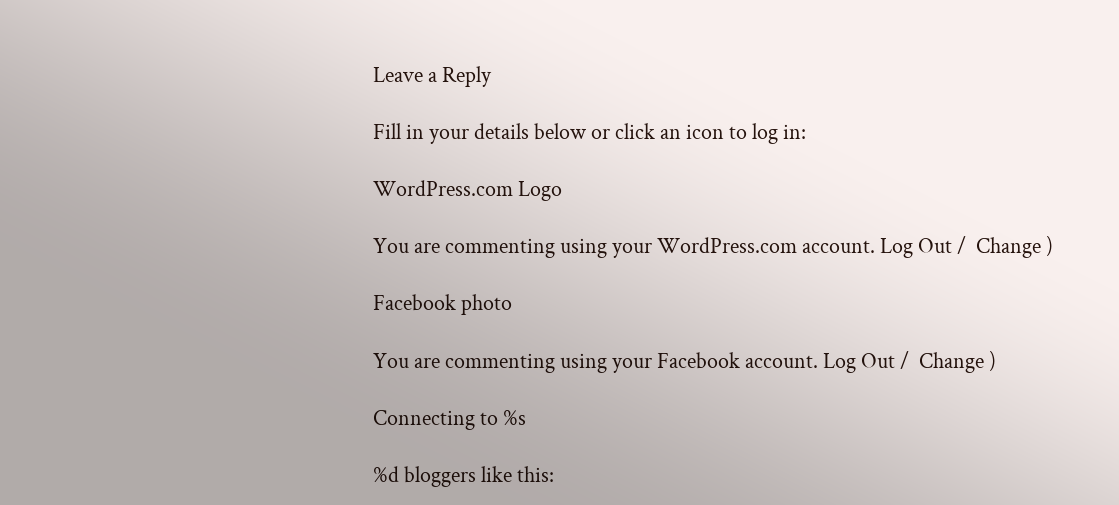Leave a Reply

Fill in your details below or click an icon to log in:

WordPress.com Logo

You are commenting using your WordPress.com account. Log Out /  Change )

Facebook photo

You are commenting using your Facebook account. Log Out /  Change )

Connecting to %s

%d bloggers like this: